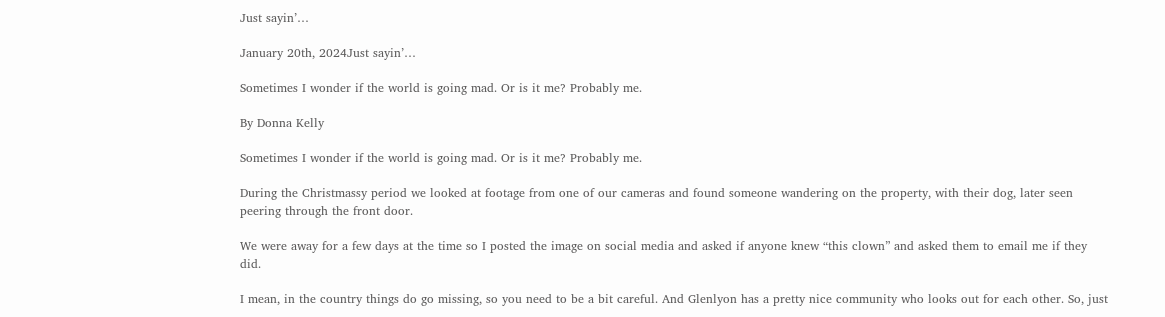Just sayin’…

January 20th, 2024Just sayin’…

Sometimes I wonder if the world is going mad. Or is it me? Probably me.

By Donna Kelly

Sometimes I wonder if the world is going mad. Or is it me? Probably me.

During the Christmassy period we looked at footage from one of our cameras and found someone wandering on the property, with their dog, later seen peering through the front door.

We were away for a few days at the time so I posted the image on social media and asked if anyone knew “this clown” and asked them to email me if they did.

I mean, in the country things do go missing, so you need to be a bit careful. And Glenlyon has a pretty nice community who looks out for each other. So, just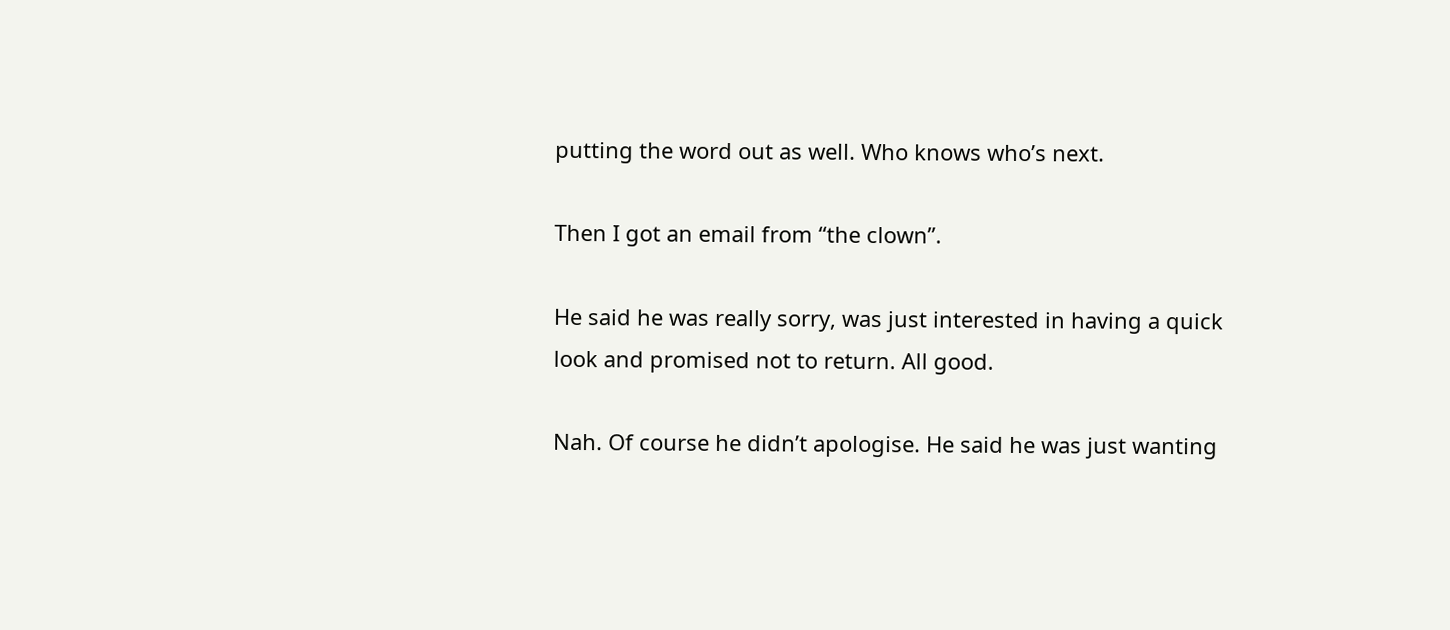putting the word out as well. Who knows who’s next.

Then I got an email from “the clown”.

He said he was really sorry, was just interested in having a quick look and promised not to return. All good.

Nah. Of course he didn’t apologise. He said he was just wanting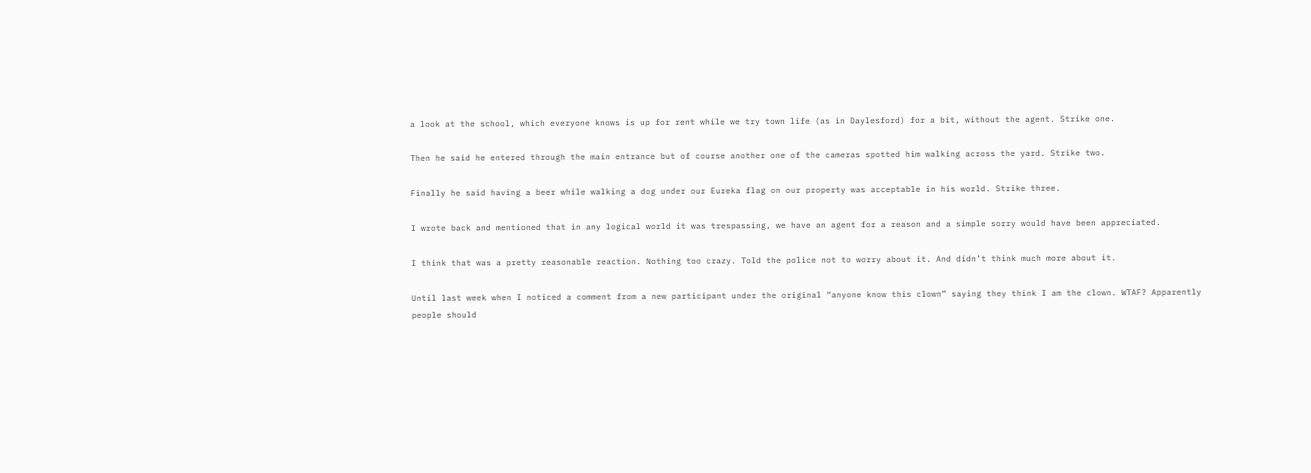a look at the school, which everyone knows is up for rent while we try town life (as in Daylesford) for a bit, without the agent. Strike one.

Then he said he entered through the main entrance but of course another one of the cameras spotted him walking across the yard. Strike two.

Finally he said having a beer while walking a dog under our Eureka flag on our property was acceptable in his world. Strike three.

I wrote back and mentioned that in any logical world it was trespassing, we have an agent for a reason and a simple sorry would have been appreciated.

I think that was a pretty reasonable reaction. Nothing too crazy. Told the police not to worry about it. And didn’t think much more about it.

Until last week when I noticed a comment from a new participant under the original “anyone know this clown” saying they think I am the clown. WTAF? Apparently people should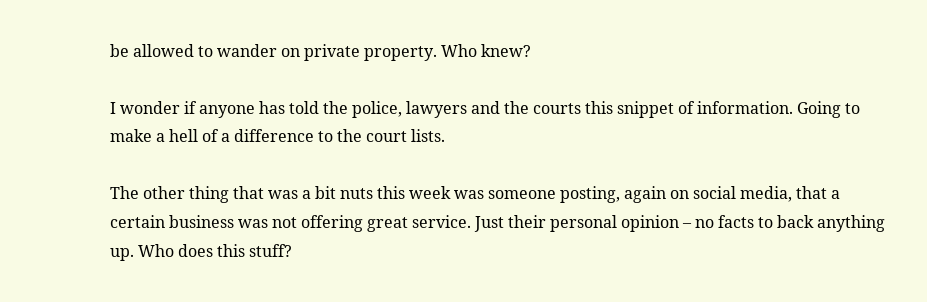be allowed to wander on private property. Who knew?

I wonder if anyone has told the police, lawyers and the courts this snippet of information. Going to make a hell of a difference to the court lists.

The other thing that was a bit nuts this week was someone posting, again on social media, that a certain business was not offering great service. Just their personal opinion – no facts to back anything up. Who does this stuff?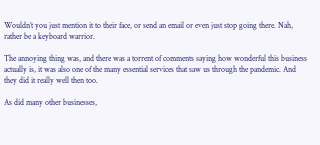Wouldn’t you just mention it to their face, or send an email or even just stop going there. Nah, rather be a keyboard warrior.

The annoying thing was, and there was a torrent of comments saying how wonderful this business actually is, it was also one of the many essential services that saw us through the pandemic. And they did it really well then too.

As did many other businesses,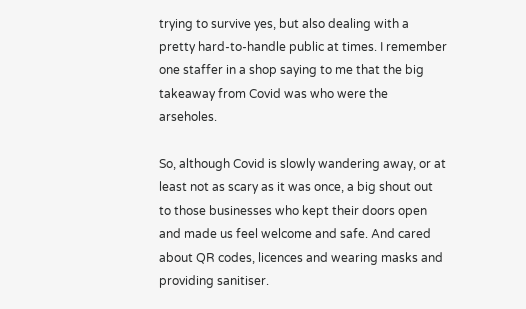trying to survive yes, but also dealing with a pretty hard-to-handle public at times. I remember one staffer in a shop saying to me that the big takeaway from Covid was who were the arseholes.

So, although Covid is slowly wandering away, or at least not as scary as it was once, a big shout out to those businesses who kept their doors open and made us feel welcome and safe. And cared about QR codes, licences and wearing masks and providing sanitiser.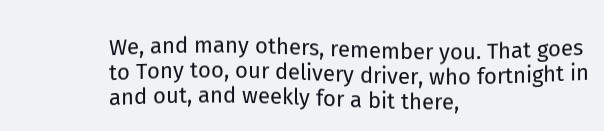We, and many others, remember you. That goes to Tony too, our delivery driver, who fortnight in and out, and weekly for a bit there,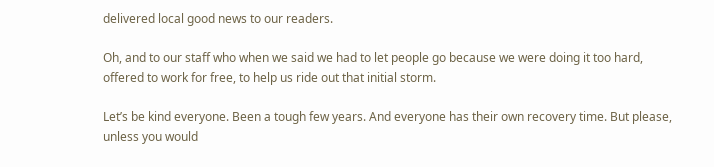delivered local good news to our readers.

Oh, and to our staff who when we said we had to let people go because we were doing it too hard, offered to work for free, to help us ride out that initial storm.

Let’s be kind everyone. Been a tough few years. And everyone has their own recovery time. But please, unless you would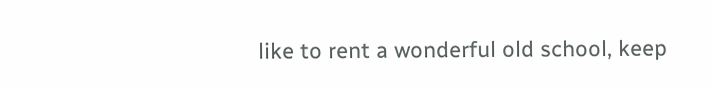like to rent a wonderful old school, keep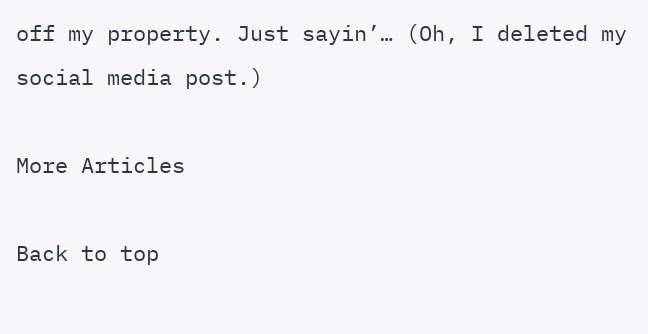off my property. Just sayin’… (Oh, I deleted my social media post.)

More Articles

Back to top